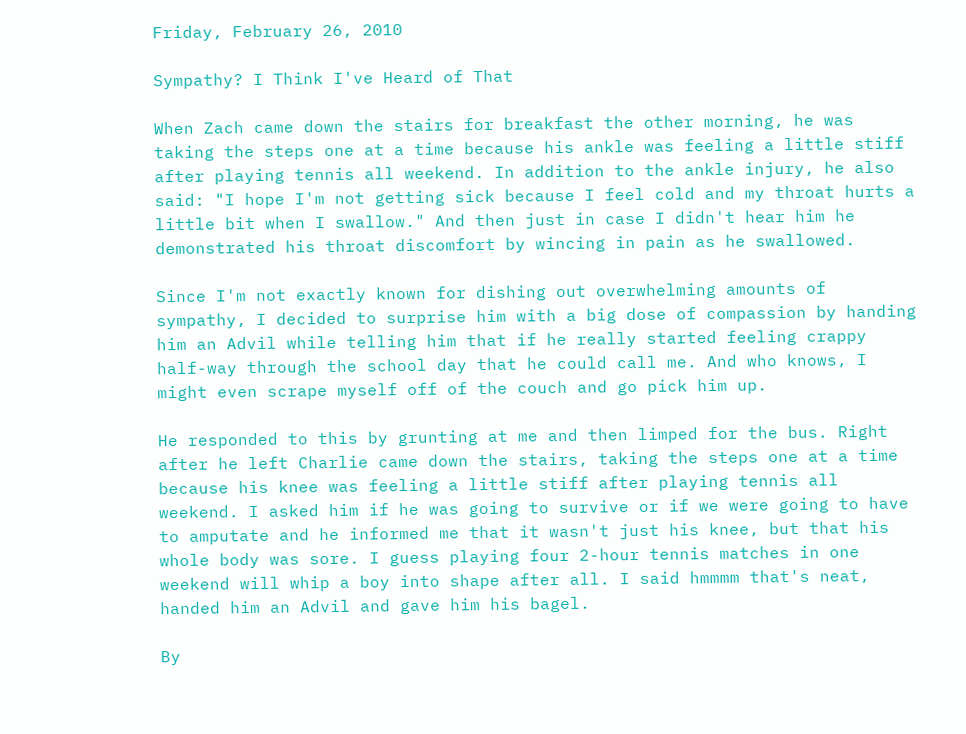Friday, February 26, 2010

Sympathy? I Think I've Heard of That

When Zach came down the stairs for breakfast the other morning, he was taking the steps one at a time because his ankle was feeling a little stiff after playing tennis all weekend. In addition to the ankle injury, he also said: "I hope I'm not getting sick because I feel cold and my throat hurts a little bit when I swallow." And then just in case I didn't hear him he demonstrated his throat discomfort by wincing in pain as he swallowed.

Since I'm not exactly known for dishing out overwhelming amounts of sympathy, I decided to surprise him with a big dose of compassion by handing him an Advil while telling him that if he really started feeling crappy half-way through the school day that he could call me. And who knows, I might even scrape myself off of the couch and go pick him up.

He responded to this by grunting at me and then limped for the bus. Right after he left Charlie came down the stairs, taking the steps one at a time because his knee was feeling a little stiff after playing tennis all weekend. I asked him if he was going to survive or if we were going to have to amputate and he informed me that it wasn't just his knee, but that his whole body was sore. I guess playing four 2-hour tennis matches in one weekend will whip a boy into shape after all. I said hmmmm that's neat, handed him an Advil and gave him his bagel.

By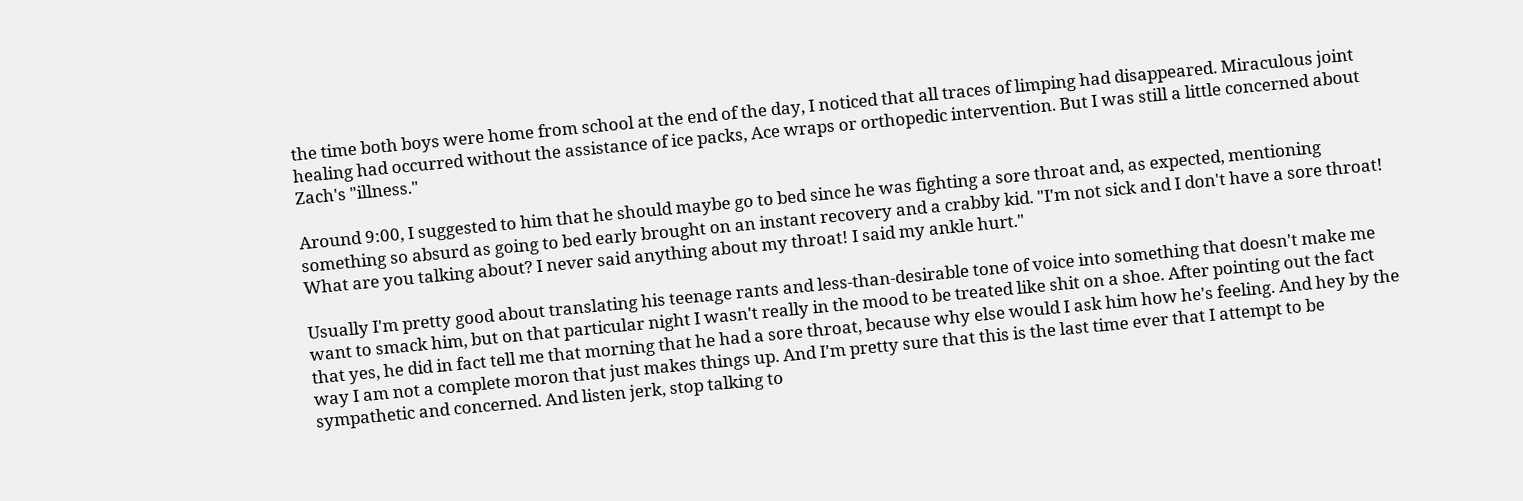the time both boys were home from school at the end of the day, I noticed that all traces of limping had disappeared. Miraculous joint healing had occurred without the assistance of ice packs, Ace wraps or orthopedic intervention. But I was still a little concerned about Zach's "illness."

Around 9:00, I suggested to him that he should maybe go to bed since he was fighting a sore throat and, as expected, mentioning something so absurd as going to bed early brought on an instant recovery and a crabby kid. "I'm not sick and I don't have a sore throat! What are you talking about? I never said anything about my throat! I said my ankle hurt."

Usually I'm pretty good about translating his teenage rants and less-than-desirable tone of voice into something that doesn't make me want to smack him, but on that particular night I wasn't really in the mood to be treated like shit on a shoe. After pointing out the fact that yes, he did in fact tell me that morning that he had a sore throat, because why else would I ask him how he's feeling. And hey by the way I am not a complete moron that just makes things up. And I'm pretty sure that this is the last time ever that I attempt to be sympathetic and concerned. And listen jerk, stop talking to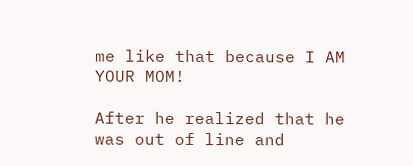me like that because I AM YOUR MOM!

After he realized that he was out of line and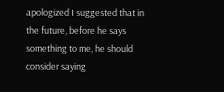apologized I suggested that in the future, before he says something to me, he should consider saying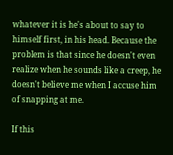whatever it is he's about to say to himself first, in his head. Because the problem is that since he doesn't even realize when he sounds like a creep, he doesn't believe me when I accuse him of snapping at me.

If this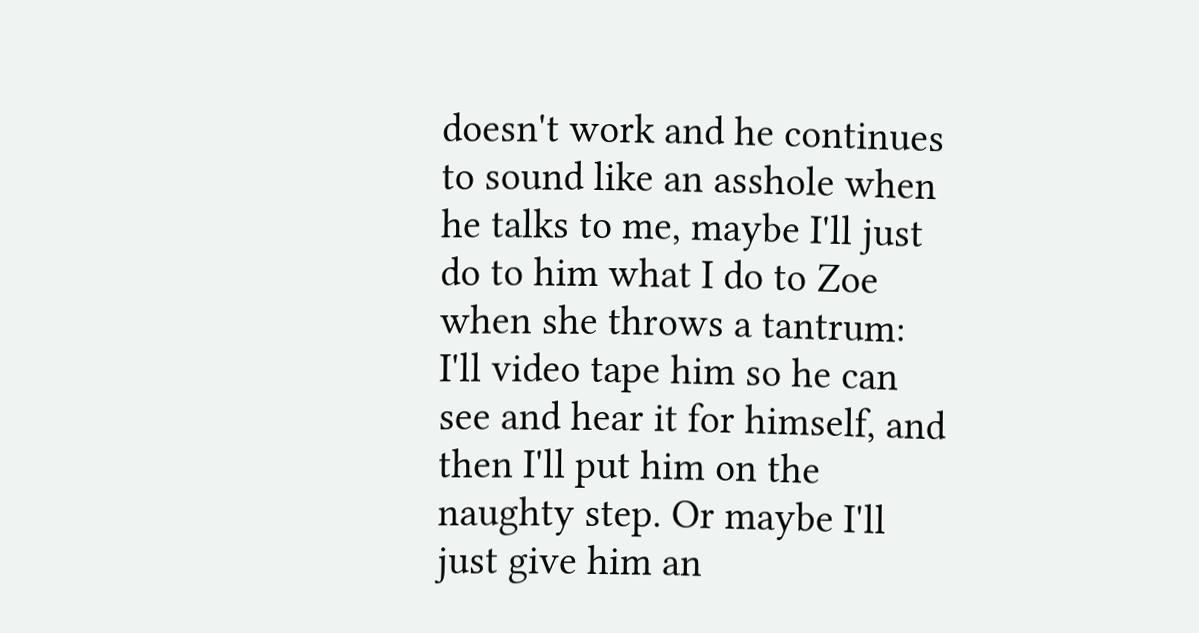doesn't work and he continues to sound like an asshole when he talks to me, maybe I'll just do to him what I do to Zoe when she throws a tantrum: I'll video tape him so he can see and hear it for himself, and then I'll put him on the naughty step. Or maybe I'll just give him an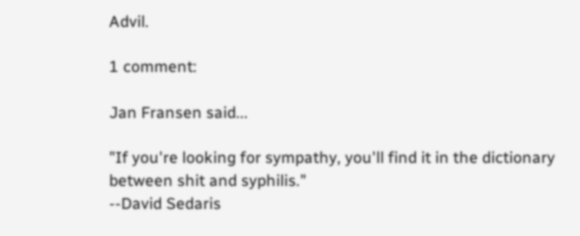Advil.

1 comment:

Jan Fransen said...

"If you're looking for sympathy, you'll find it in the dictionary between shit and syphilis."
--David Sedaris